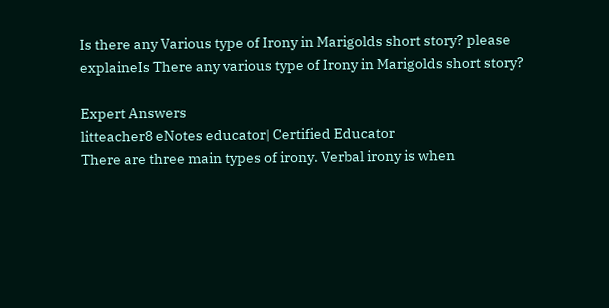Is there any Various type of Irony in Marigolds short story? please explaineIs There any various type of Irony in Marigolds short story?

Expert Answers
litteacher8 eNotes educator| Certified Educator
There are three main types of irony. Verbal irony is when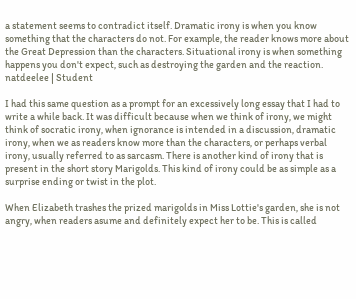a statement seems to contradict itself. Dramatic irony is when you know something that the characters do not. For example, the reader knows more about the Great Depression than the characters. Situational irony is when something happens you don't expect, such as destroying the garden and the reaction.
natdeelee | Student

I had this same question as a prompt for an excessively long essay that I had to write a while back. It was difficult because when we think of irony, we might think of socratic irony, when ignorance is intended in a discussion, dramatic irony, when we as readers know more than the characters, or perhaps verbal irony, usually referred to as sarcasm. There is another kind of irony that is present in the short story Marigolds. This kind of irony could be as simple as a surprise ending or twist in the plot.

When Elizabeth trashes the prized marigolds in Miss Lottie's garden, she is not angry, when readers asume and definitely expect her to be. This is called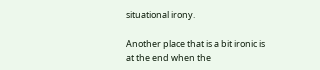situational irony.

Another place that is a bit ironic is at the end when the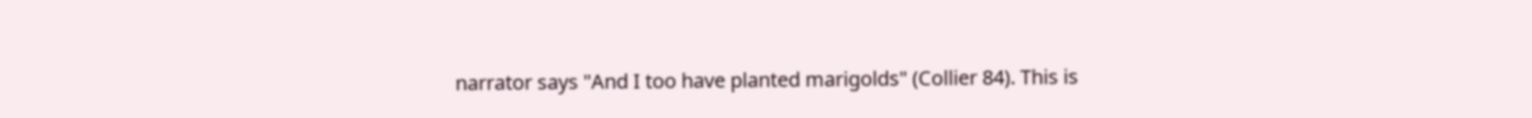narrator says "And I too have planted marigolds" (Collier 84). This is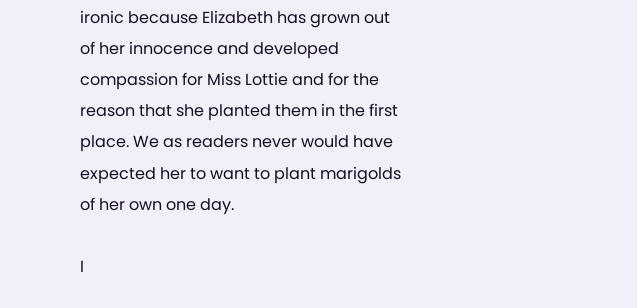ironic because Elizabeth has grown out of her innocence and developed compassion for Miss Lottie and for the reason that she planted them in the first place. We as readers never would have expected her to want to plant marigolds of her own one day.

I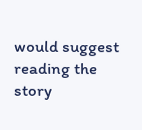would suggest reading the story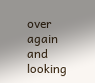over again and looking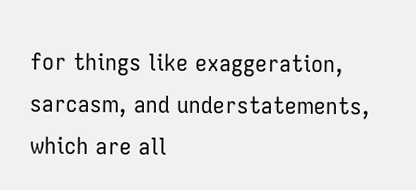for things like exaggeration, sarcasm, and understatements, which are all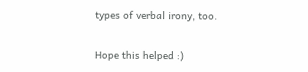types of verbal irony, too.

Hope this helped :)